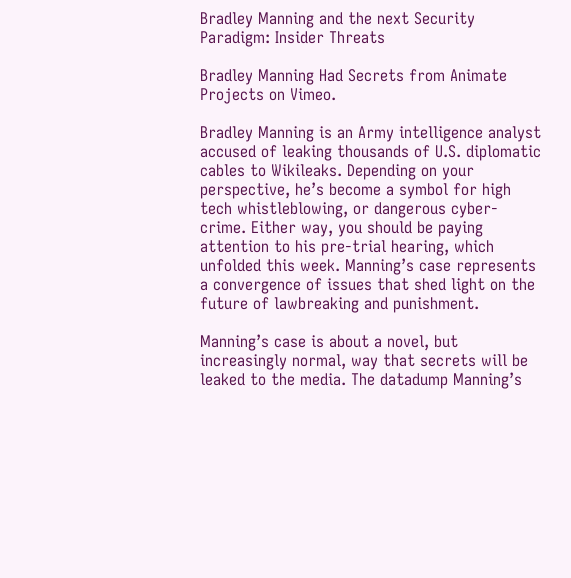Bradley Manning and the next Security Paradigm: Insider Threats

Bradley Manning Had Secrets from Animate Projects on Vimeo.

Bradley Manning is an Army intelligence analyst accused of leaking thousands of U.S. diplomatic cables to Wikileaks. Depending on your perspective, he’s become a symbol for high tech whistleblowing, or dangerous cyber-crime. Either way, you should be paying attention to his pre-trial hearing, which unfolded this week. Manning’s case represents a convergence of issues that shed light on the future of lawbreaking and punishment.

Manning’s case is about a novel, but increasingly normal, way that secrets will be leaked to the media. The datadump Manning’s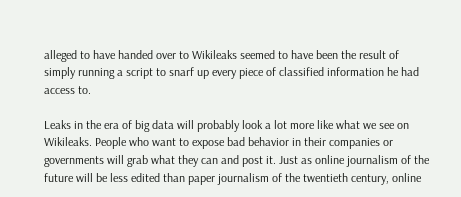alleged to have handed over to Wikileaks seemed to have been the result of simply running a script to snarf up every piece of classified information he had access to.

Leaks in the era of big data will probably look a lot more like what we see on Wikileaks. People who want to expose bad behavior in their companies or governments will grab what they can and post it. Just as online journalism of the future will be less edited than paper journalism of the twentieth century, online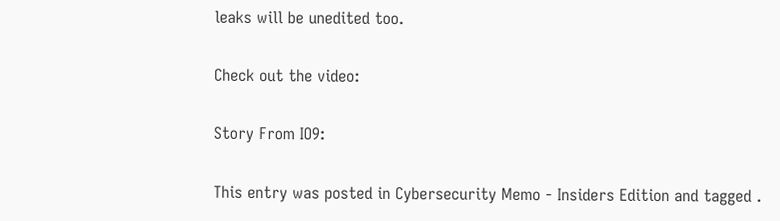leaks will be unedited too.

Check out the video:

Story From IO9:

This entry was posted in Cybersecurity Memo - Insiders Edition and tagged .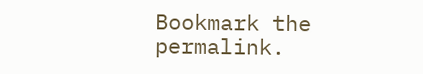Bookmark the permalink.